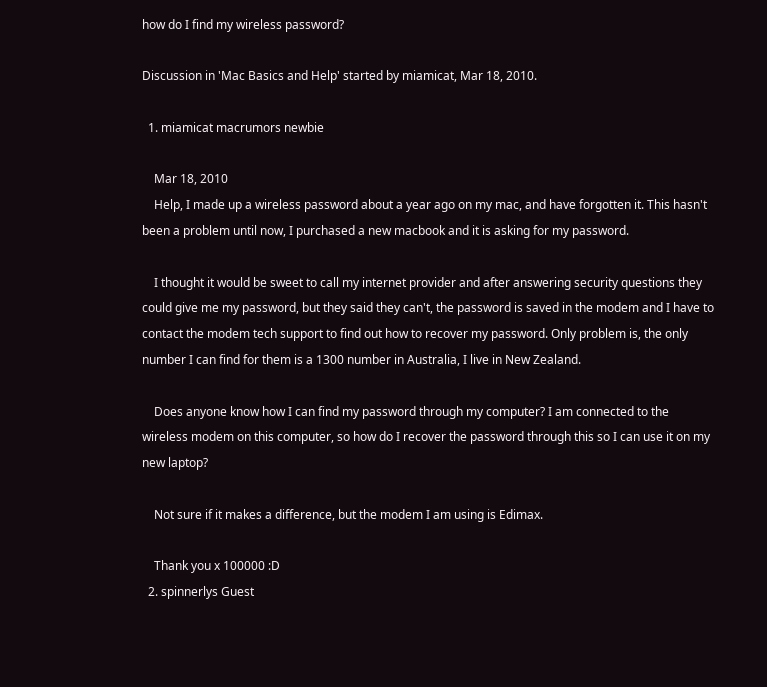how do I find my wireless password?

Discussion in 'Mac Basics and Help' started by miamicat, Mar 18, 2010.

  1. miamicat macrumors newbie

    Mar 18, 2010
    Help, I made up a wireless password about a year ago on my mac, and have forgotten it. This hasn't been a problem until now, I purchased a new macbook and it is asking for my password.

    I thought it would be sweet to call my internet provider and after answering security questions they could give me my password, but they said they can't, the password is saved in the modem and I have to contact the modem tech support to find out how to recover my password. Only problem is, the only number I can find for them is a 1300 number in Australia, I live in New Zealand.

    Does anyone know how I can find my password through my computer? I am connected to the wireless modem on this computer, so how do I recover the password through this so I can use it on my new laptop?

    Not sure if it makes a difference, but the modem I am using is Edimax.

    Thank you x 100000 :D
  2. spinnerlys Guest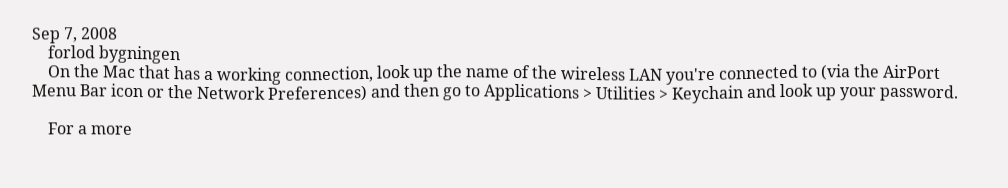Sep 7, 2008
    forlod bygningen
    On the Mac that has a working connection, look up the name of the wireless LAN you're connected to (via the AirPort Menu Bar icon or the Network Preferences) and then go to Applications > Utilities > Keychain and look up your password.

    For a more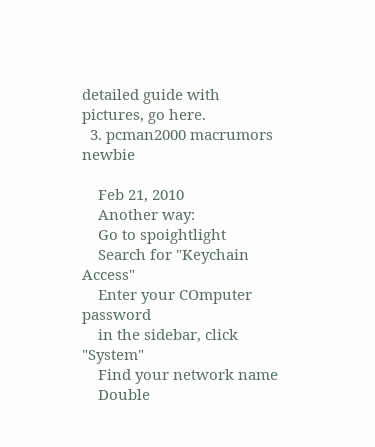detailed guide with pictures, go here.
  3. pcman2000 macrumors newbie

    Feb 21, 2010
    Another way:
    Go to spoightlight
    Search for "Keychain Access"
    Enter your COmputer password
    in the sidebar, click "System"
    Find your network name
    Double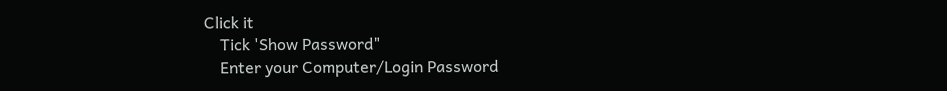Click it
    Tick 'Show Password"
    Enter your Computer/Login Password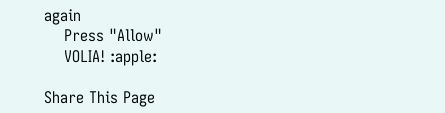again
    Press "Allow"
    VOLIA! :apple:

Share This Page